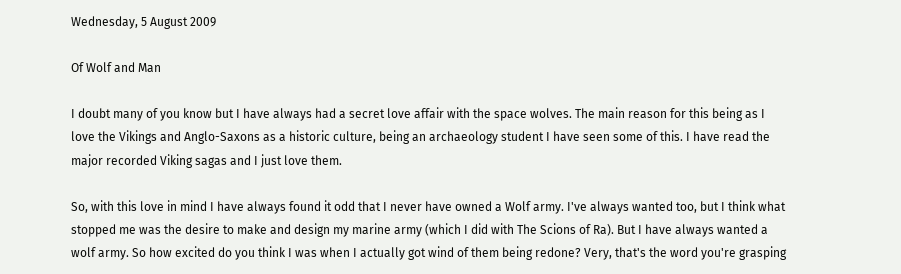Wednesday, 5 August 2009

Of Wolf and Man

I doubt many of you know but I have always had a secret love affair with the space wolves. The main reason for this being as I love the Vikings and Anglo-Saxons as a historic culture, being an archaeology student I have seen some of this. I have read the major recorded Viking sagas and I just love them.

So, with this love in mind I have always found it odd that I never have owned a Wolf army. I've always wanted too, but I think what stopped me was the desire to make and design my marine army (which I did with The Scions of Ra). But I have always wanted a wolf army. So how excited do you think I was when I actually got wind of them being redone? Very, that's the word you're grasping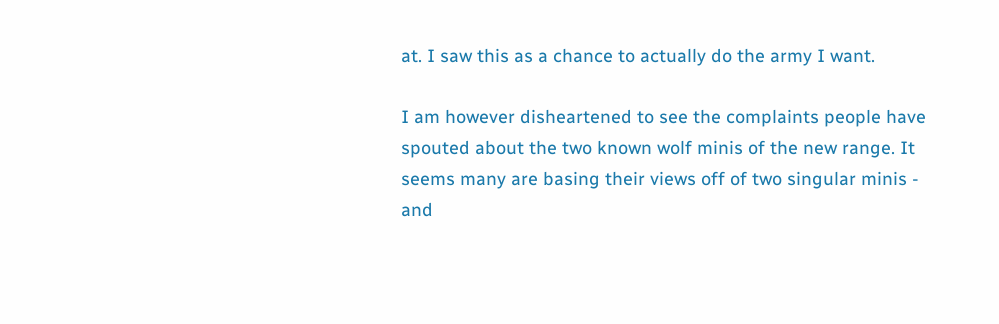at. I saw this as a chance to actually do the army I want.

I am however disheartened to see the complaints people have spouted about the two known wolf minis of the new range. It seems many are basing their views off of two singular minis - and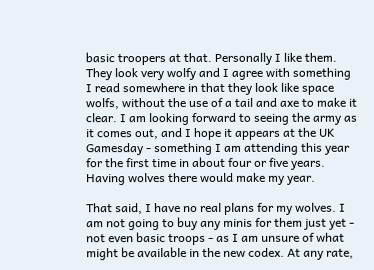basic troopers at that. Personally I like them. They look very wolfy and I agree with something I read somewhere in that they look like space wolfs, without the use of a tail and axe to make it clear. I am looking forward to seeing the army as it comes out, and I hope it appears at the UK Gamesday - something I am attending this year for the first time in about four or five years. Having wolves there would make my year.

That said, I have no real plans for my wolves. I am not going to buy any minis for them just yet - not even basic troops - as I am unsure of what might be available in the new codex. At any rate,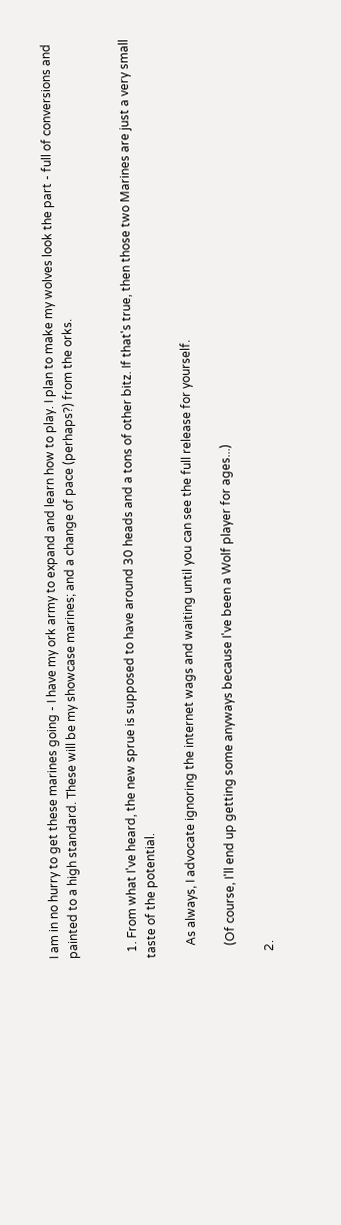I am in no hurry to get these marines going - I have my ork army to expand and learn how to play. I plan to make my wolves look the part - full of conversions and painted to a high standard. These will be my showcase marines; and a change of pace (perhaps?) from the orks.


  1. From what I've heard, the new sprue is supposed to have around 30 heads and a tons of other bitz. If that's true, then those two Marines are just a very small taste of the potential.

    As always, I advocate ignoring the internet wags and waiting until you can see the full release for yourself.

    (Of course, I'll end up getting some anyways because I've been a Wolf player for ages...)

  2.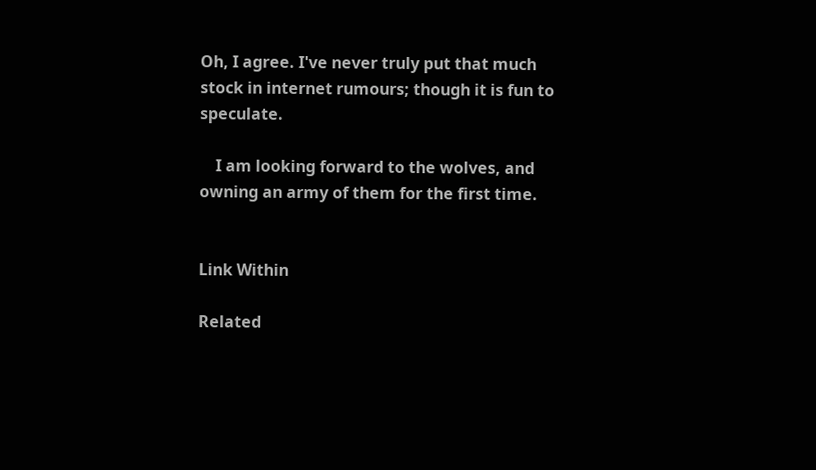Oh, I agree. I've never truly put that much stock in internet rumours; though it is fun to speculate.

    I am looking forward to the wolves, and owning an army of them for the first time.


Link Within

Related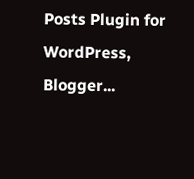Posts Plugin for WordPress, Blogger...